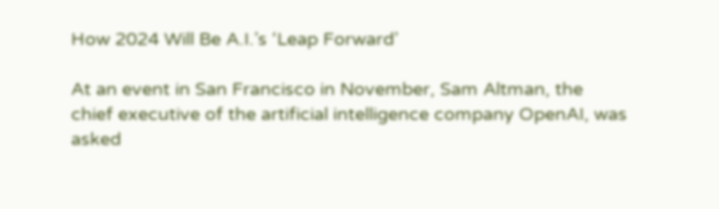How 2024 Will Be A.I.’s ‘Leap Forward’

At an event in San Francisco in November, Sam Altman, the chief executive of the artificial intelligence company OpenAI, was asked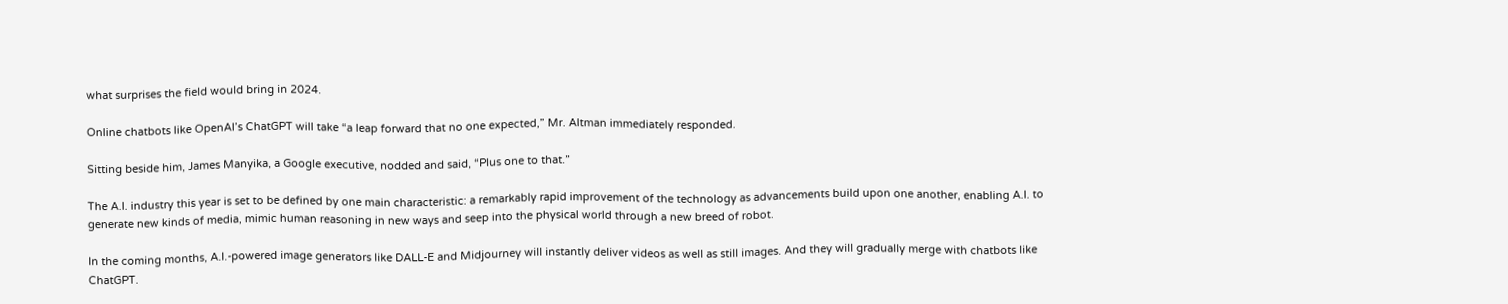what surprises the field would bring in 2024.

Online chatbots like OpenAI’s ChatGPT will take “a leap forward that no one expected,” Mr. Altman immediately responded.

Sitting beside him, James Manyika, a Google executive, nodded and said, “Plus one to that.”

The A.I. industry this year is set to be defined by one main characteristic: a remarkably rapid improvement of the technology as advancements build upon one another, enabling A.I. to generate new kinds of media, mimic human reasoning in new ways and seep into the physical world through a new breed of robot.

In the coming months, A.I.-powered image generators like DALL-E and Midjourney will instantly deliver videos as well as still images. And they will gradually merge with chatbots like ChatGPT.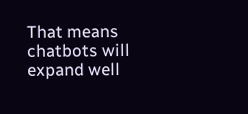That means chatbots will expand well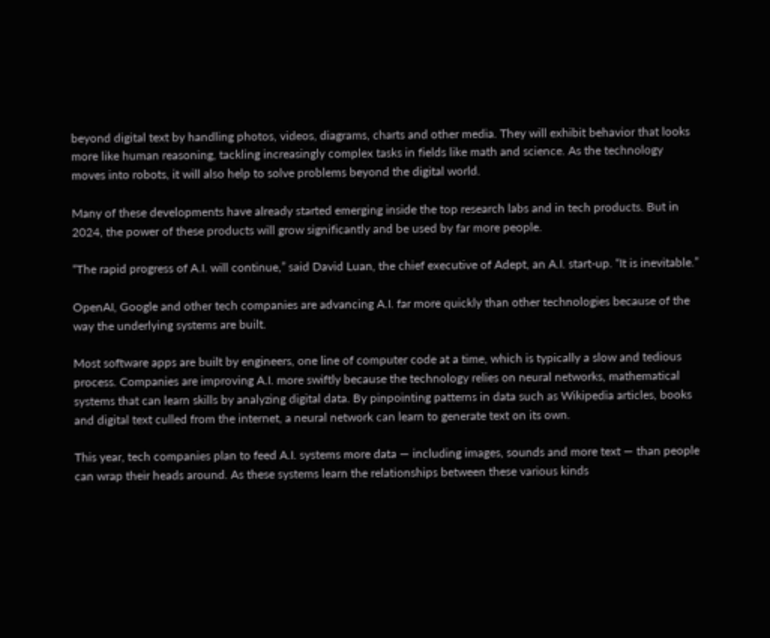beyond digital text by handling photos, videos, diagrams, charts and other media. They will exhibit behavior that looks more like human reasoning, tackling increasingly complex tasks in fields like math and science. As the technology moves into robots, it will also help to solve problems beyond the digital world.

Many of these developments have already started emerging inside the top research labs and in tech products. But in 2024, the power of these products will grow significantly and be used by far more people.

“The rapid progress of A.I. will continue,” said David Luan, the chief executive of Adept, an A.I. start-up. “It is inevitable.”

OpenAI, Google and other tech companies are advancing A.I. far more quickly than other technologies because of the way the underlying systems are built.

Most software apps are built by engineers, one line of computer code at a time, which is typically a slow and tedious process. Companies are improving A.I. more swiftly because the technology relies on neural networks, mathematical systems that can learn skills by analyzing digital data. By pinpointing patterns in data such as Wikipedia articles, books and digital text culled from the internet, a neural network can learn to generate text on its own.

This year, tech companies plan to feed A.I. systems more data — including images, sounds and more text — than people can wrap their heads around. As these systems learn the relationships between these various kinds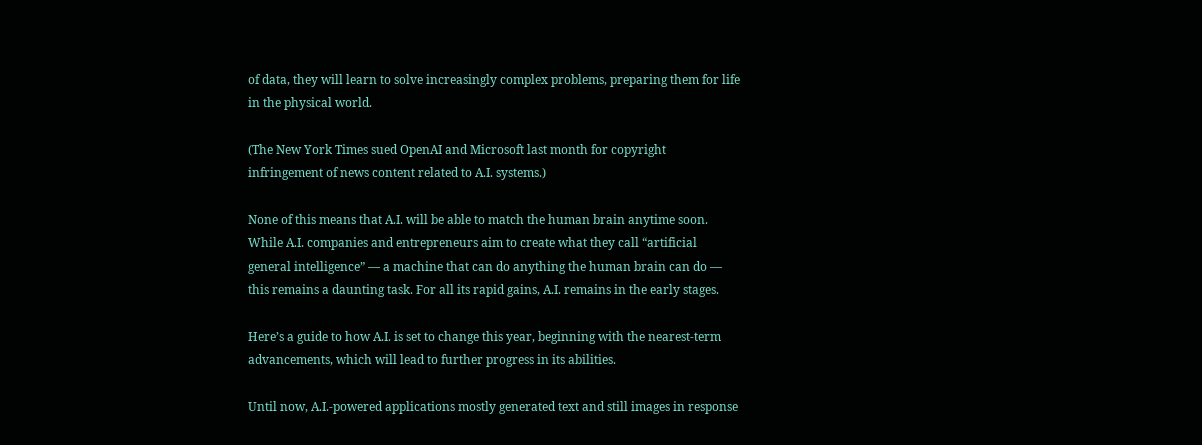of data, they will learn to solve increasingly complex problems, preparing them for life in the physical world.

(The New York Times sued OpenAI and Microsoft last month for copyright infringement of news content related to A.I. systems.)

None of this means that A.I. will be able to match the human brain anytime soon. While A.I. companies and entrepreneurs aim to create what they call “artificial general intelligence” — a machine that can do anything the human brain can do — this remains a daunting task. For all its rapid gains, A.I. remains in the early stages.

Here’s a guide to how A.I. is set to change this year, beginning with the nearest-term advancements, which will lead to further progress in its abilities.

Until now, A.I.-powered applications mostly generated text and still images in response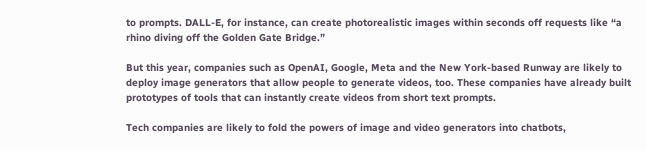to prompts. DALL-E, for instance, can create photorealistic images within seconds off requests like “a rhino diving off the Golden Gate Bridge.”

But this year, companies such as OpenAI, Google, Meta and the New York-based Runway are likely to deploy image generators that allow people to generate videos, too. These companies have already built prototypes of tools that can instantly create videos from short text prompts.

Tech companies are likely to fold the powers of image and video generators into chatbots,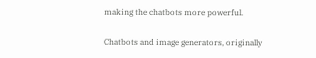making the chatbots more powerful.

Chatbots and image generators, originally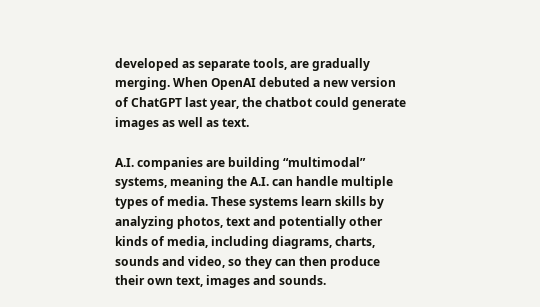developed as separate tools, are gradually merging. When OpenAI debuted a new version of ChatGPT last year, the chatbot could generate images as well as text.

A.I. companies are building “multimodal” systems, meaning the A.I. can handle multiple types of media. These systems learn skills by analyzing photos, text and potentially other kinds of media, including diagrams, charts, sounds and video, so they can then produce their own text, images and sounds.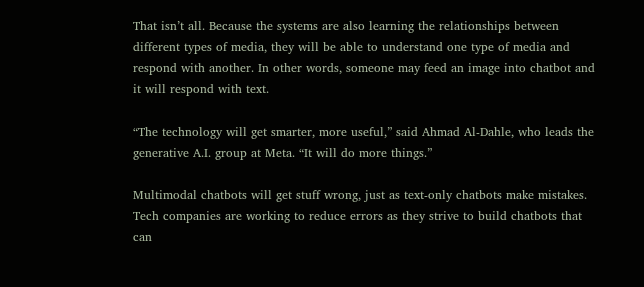That isn’t all. Because the systems are also learning the relationships between different types of media, they will be able to understand one type of media and respond with another. In other words, someone may feed an image into chatbot and it will respond with text.

“The technology will get smarter, more useful,” said Ahmad Al-Dahle, who leads the generative A.I. group at Meta. “It will do more things.”

Multimodal chatbots will get stuff wrong, just as text-only chatbots make mistakes. Tech companies are working to reduce errors as they strive to build chatbots that can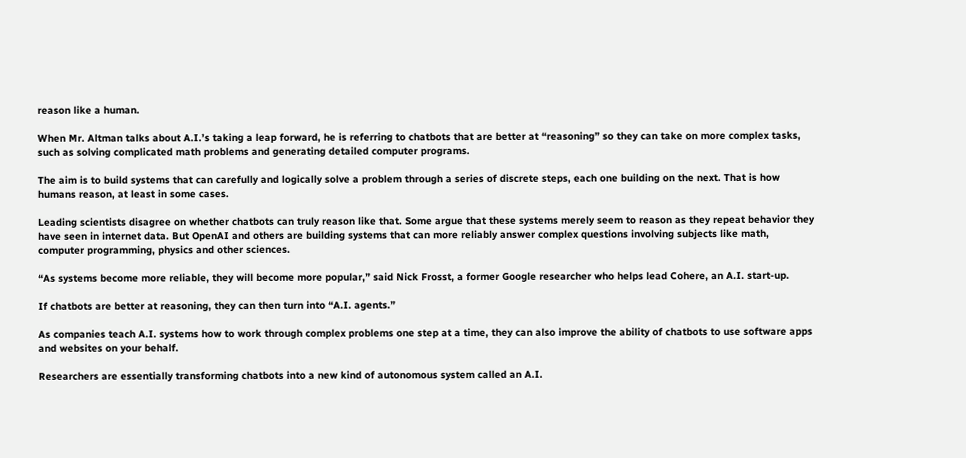reason like a human.

When Mr. Altman talks about A.I.’s taking a leap forward, he is referring to chatbots that are better at “reasoning” so they can take on more complex tasks, such as solving complicated math problems and generating detailed computer programs.

The aim is to build systems that can carefully and logically solve a problem through a series of discrete steps, each one building on the next. That is how humans reason, at least in some cases.

Leading scientists disagree on whether chatbots can truly reason like that. Some argue that these systems merely seem to reason as they repeat behavior they have seen in internet data. But OpenAI and others are building systems that can more reliably answer complex questions involving subjects like math, computer programming, physics and other sciences.

“As systems become more reliable, they will become more popular,” said Nick Frosst, a former Google researcher who helps lead Cohere, an A.I. start-up.

If chatbots are better at reasoning, they can then turn into “A.I. agents.”

As companies teach A.I. systems how to work through complex problems one step at a time, they can also improve the ability of chatbots to use software apps and websites on your behalf.

Researchers are essentially transforming chatbots into a new kind of autonomous system called an A.I.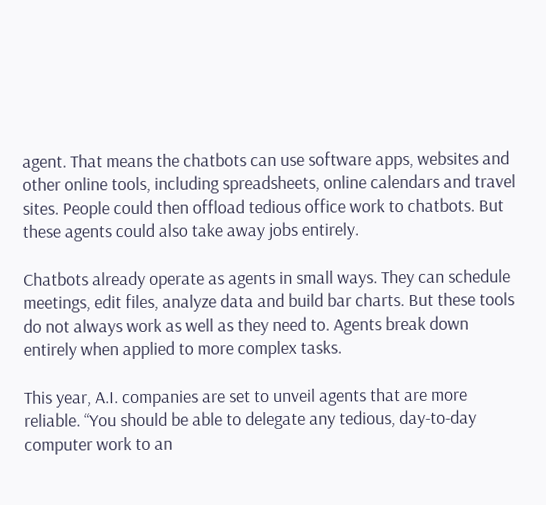agent. That means the chatbots can use software apps, websites and other online tools, including spreadsheets, online calendars and travel sites. People could then offload tedious office work to chatbots. But these agents could also take away jobs entirely.

Chatbots already operate as agents in small ways. They can schedule meetings, edit files, analyze data and build bar charts. But these tools do not always work as well as they need to. Agents break down entirely when applied to more complex tasks.

This year, A.I. companies are set to unveil agents that are more reliable. “You should be able to delegate any tedious, day-to-day computer work to an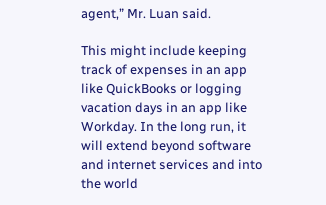agent,” Mr. Luan said.

This might include keeping track of expenses in an app like QuickBooks or logging vacation days in an app like Workday. In the long run, it will extend beyond software and internet services and into the world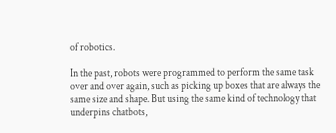of robotics.

In the past, robots were programmed to perform the same task over and over again, such as picking up boxes that are always the same size and shape. But using the same kind of technology that underpins chatbots,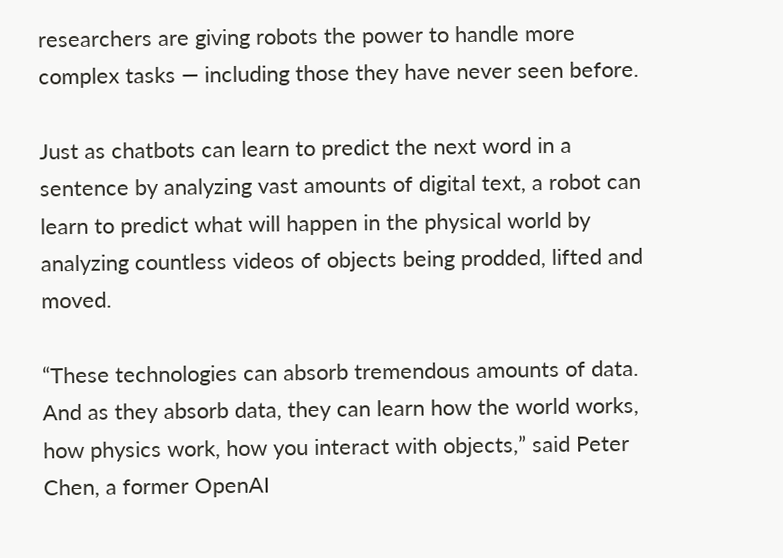researchers are giving robots the power to handle more complex tasks — including those they have never seen before.

Just as chatbots can learn to predict the next word in a sentence by analyzing vast amounts of digital text, a robot can learn to predict what will happen in the physical world by analyzing countless videos of objects being prodded, lifted and moved.

“These technologies can absorb tremendous amounts of data. And as they absorb data, they can learn how the world works, how physics work, how you interact with objects,” said Peter Chen, a former OpenAI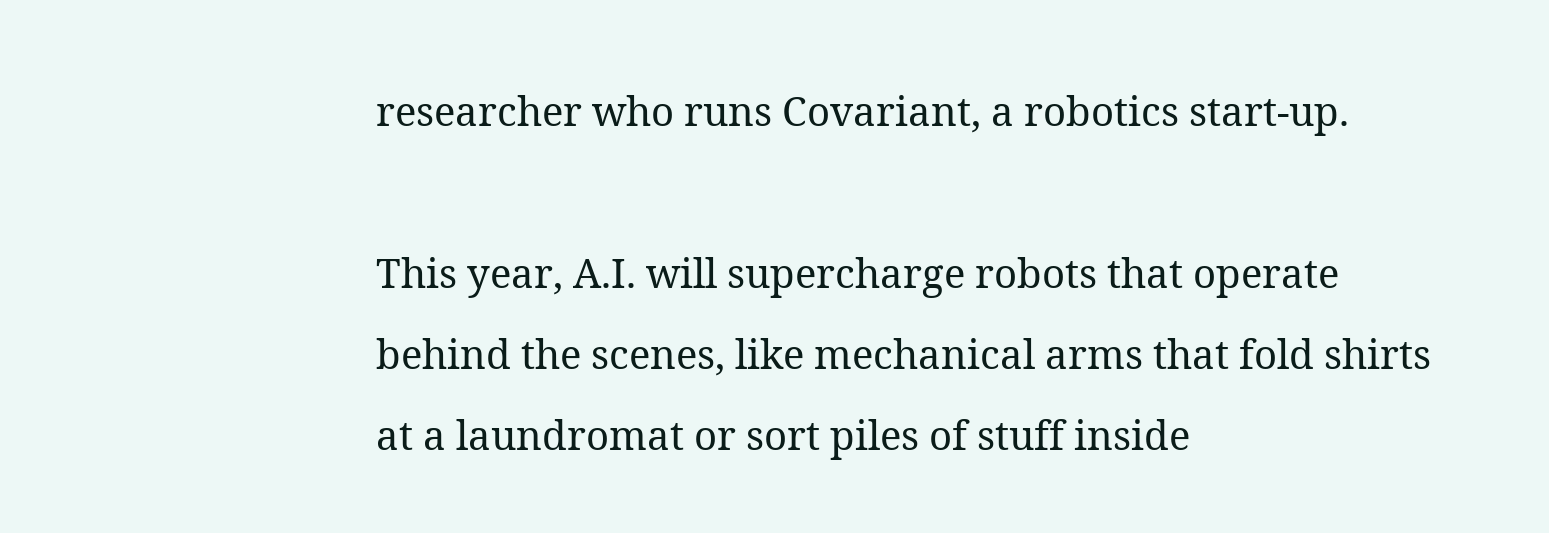researcher who runs Covariant, a robotics start-up.

This year, A.I. will supercharge robots that operate behind the scenes, like mechanical arms that fold shirts at a laundromat or sort piles of stuff inside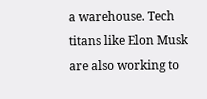a warehouse. Tech titans like Elon Musk are also working to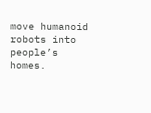move humanoid robots into people’s homes.